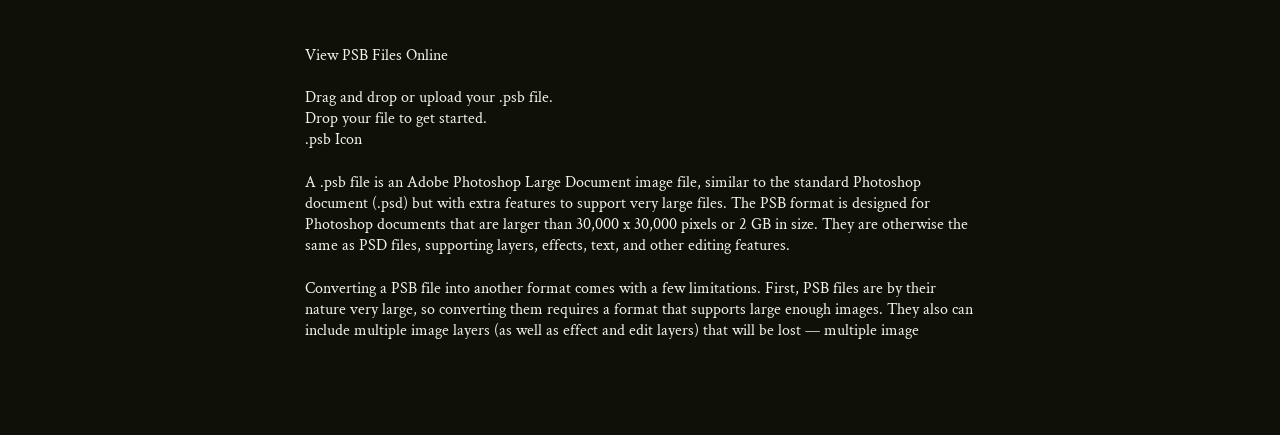View PSB Files Online

Drag and drop or upload your .psb file.
Drop your file to get started.
.psb Icon

A .psb file is an Adobe Photoshop Large Document image file, similar to the standard Photoshop document (.psd) but with extra features to support very large files. The PSB format is designed for Photoshop documents that are larger than 30,000 x 30,000 pixels or 2 GB in size. They are otherwise the same as PSD files, supporting layers, effects, text, and other editing features.

Converting a PSB file into another format comes with a few limitations. First, PSB files are by their nature very large, so converting them requires a format that supports large enough images. They also can include multiple image layers (as well as effect and edit layers) that will be lost — multiple image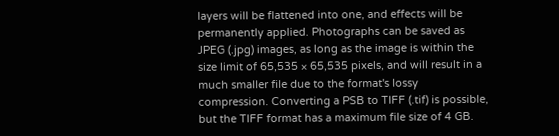layers will be flattened into one, and effects will be permanently applied. Photographs can be saved as JPEG (.jpg) images, as long as the image is within the size limit of 65,535 × 65,535 pixels, and will result in a much smaller file due to the format's lossy compression. Converting a PSB to TIFF (.tif) is possible, but the TIFF format has a maximum file size of 4 GB.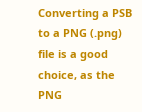Converting a PSB to a PNG (.png) file is a good choice, as the PNG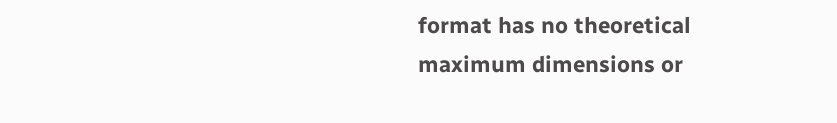format has no theoretical maximum dimensions or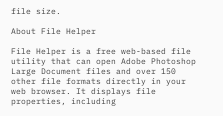file size.

About File Helper

File Helper is a free web-based file utility that can open Adobe Photoshop Large Document files and over 150 other file formats directly in your web browser. It displays file properties, including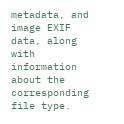metadata, and image EXIF data, along with information about the corresponding file type.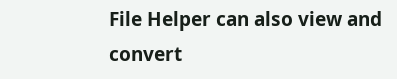File Helper can also view and convert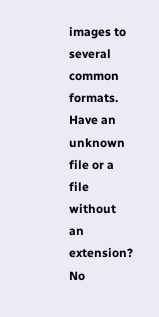images to several common formats. Have an unknown file or a file without an extension? No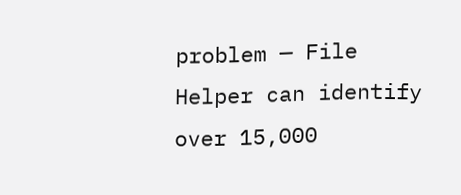problem — File Helper can identify over 15,000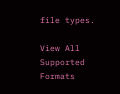file types.

View All Supported Formats